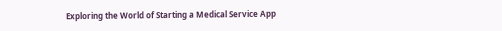Exploring the World of Starting a Medical Service App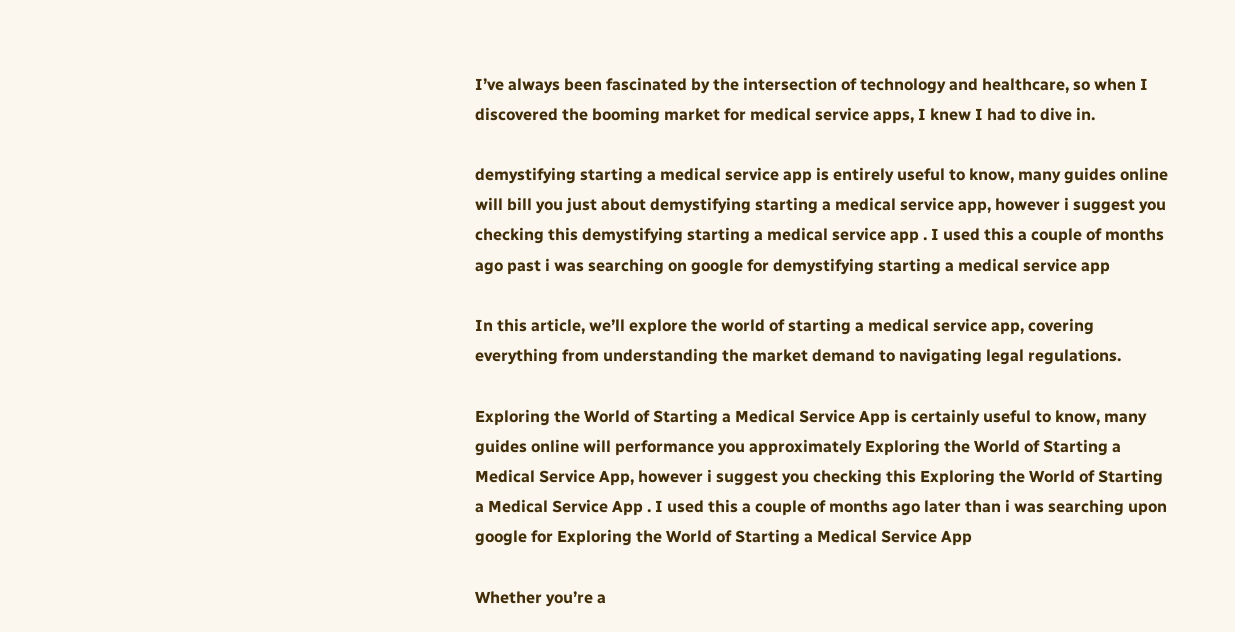I’ve always been fascinated by the intersection of technology and healthcare, so when I discovered the booming market for medical service apps, I knew I had to dive in.

demystifying starting a medical service app is entirely useful to know, many guides online will bill you just about demystifying starting a medical service app, however i suggest you checking this demystifying starting a medical service app . I used this a couple of months ago past i was searching on google for demystifying starting a medical service app

In this article, we’ll explore the world of starting a medical service app, covering everything from understanding the market demand to navigating legal regulations.

Exploring the World of Starting a Medical Service App is certainly useful to know, many guides online will performance you approximately Exploring the World of Starting a Medical Service App, however i suggest you checking this Exploring the World of Starting a Medical Service App . I used this a couple of months ago later than i was searching upon google for Exploring the World of Starting a Medical Service App

Whether you’re a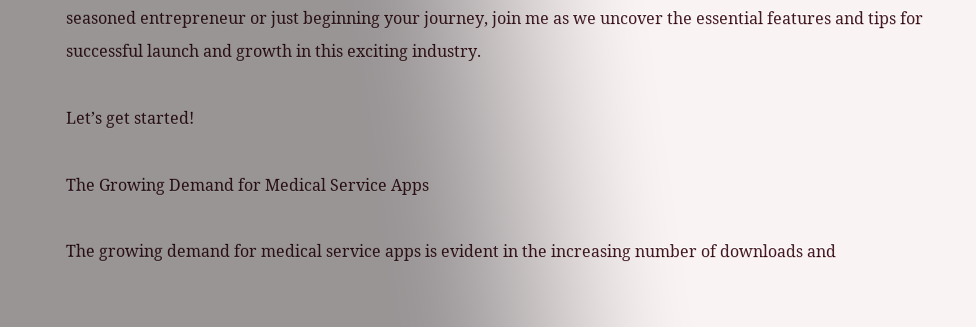seasoned entrepreneur or just beginning your journey, join me as we uncover the essential features and tips for successful launch and growth in this exciting industry.

Let’s get started!

The Growing Demand for Medical Service Apps

The growing demand for medical service apps is evident in the increasing number of downloads and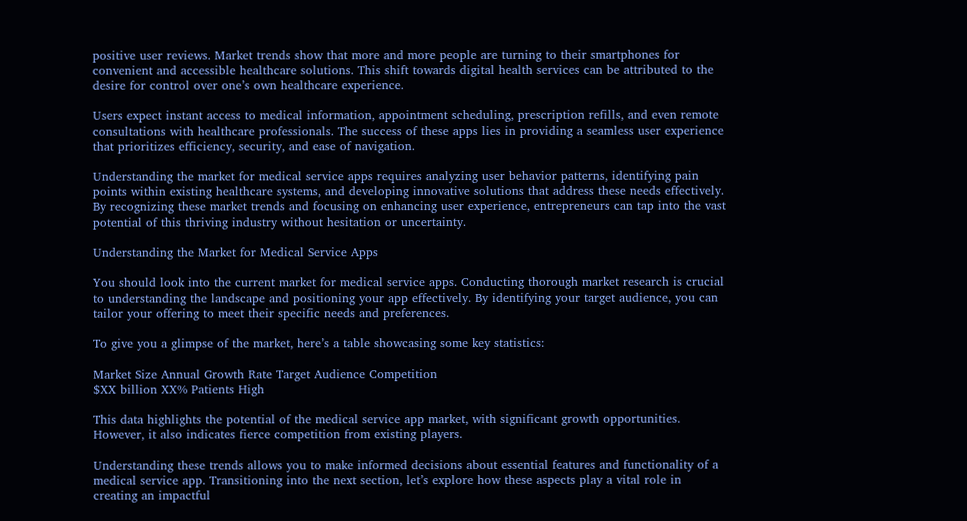positive user reviews. Market trends show that more and more people are turning to their smartphones for convenient and accessible healthcare solutions. This shift towards digital health services can be attributed to the desire for control over one’s own healthcare experience.

Users expect instant access to medical information, appointment scheduling, prescription refills, and even remote consultations with healthcare professionals. The success of these apps lies in providing a seamless user experience that prioritizes efficiency, security, and ease of navigation.

Understanding the market for medical service apps requires analyzing user behavior patterns, identifying pain points within existing healthcare systems, and developing innovative solutions that address these needs effectively. By recognizing these market trends and focusing on enhancing user experience, entrepreneurs can tap into the vast potential of this thriving industry without hesitation or uncertainty.

Understanding the Market for Medical Service Apps

You should look into the current market for medical service apps. Conducting thorough market research is crucial to understanding the landscape and positioning your app effectively. By identifying your target audience, you can tailor your offering to meet their specific needs and preferences.

To give you a glimpse of the market, here’s a table showcasing some key statistics:

Market Size Annual Growth Rate Target Audience Competition
$XX billion XX% Patients High

This data highlights the potential of the medical service app market, with significant growth opportunities. However, it also indicates fierce competition from existing players.

Understanding these trends allows you to make informed decisions about essential features and functionality of a medical service app. Transitioning into the next section, let’s explore how these aspects play a vital role in creating an impactful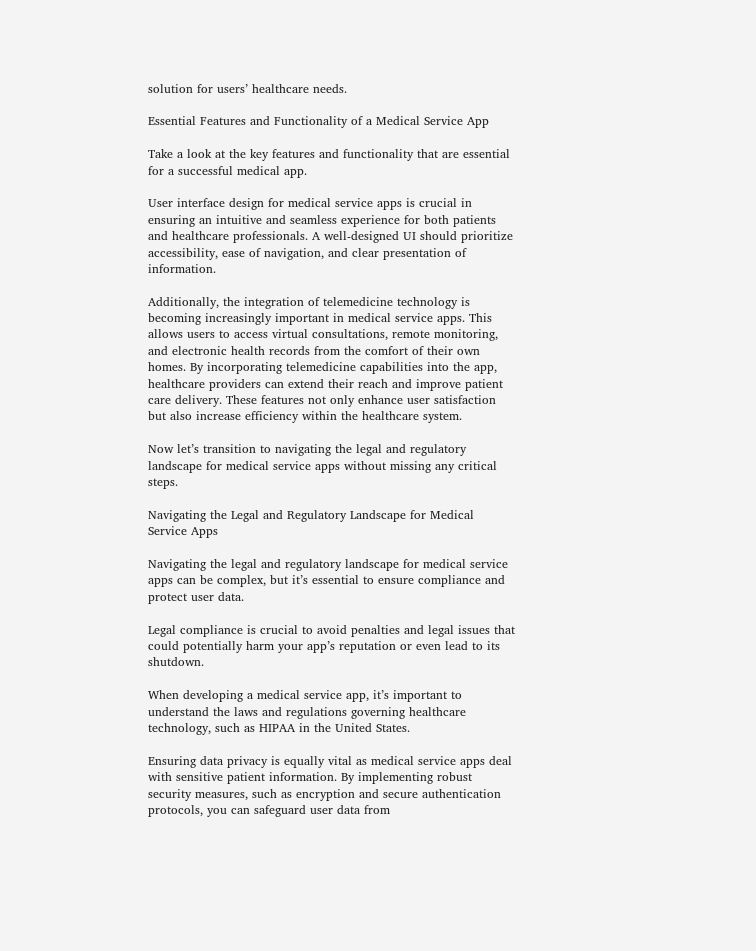solution for users’ healthcare needs.

Essential Features and Functionality of a Medical Service App

Take a look at the key features and functionality that are essential for a successful medical app.

User interface design for medical service apps is crucial in ensuring an intuitive and seamless experience for both patients and healthcare professionals. A well-designed UI should prioritize accessibility, ease of navigation, and clear presentation of information.

Additionally, the integration of telemedicine technology is becoming increasingly important in medical service apps. This allows users to access virtual consultations, remote monitoring, and electronic health records from the comfort of their own homes. By incorporating telemedicine capabilities into the app, healthcare providers can extend their reach and improve patient care delivery. These features not only enhance user satisfaction but also increase efficiency within the healthcare system.

Now let’s transition to navigating the legal and regulatory landscape for medical service apps without missing any critical steps.

Navigating the Legal and Regulatory Landscape for Medical Service Apps

Navigating the legal and regulatory landscape for medical service apps can be complex, but it’s essential to ensure compliance and protect user data.

Legal compliance is crucial to avoid penalties and legal issues that could potentially harm your app’s reputation or even lead to its shutdown.

When developing a medical service app, it’s important to understand the laws and regulations governing healthcare technology, such as HIPAA in the United States.

Ensuring data privacy is equally vital as medical service apps deal with sensitive patient information. By implementing robust security measures, such as encryption and secure authentication protocols, you can safeguard user data from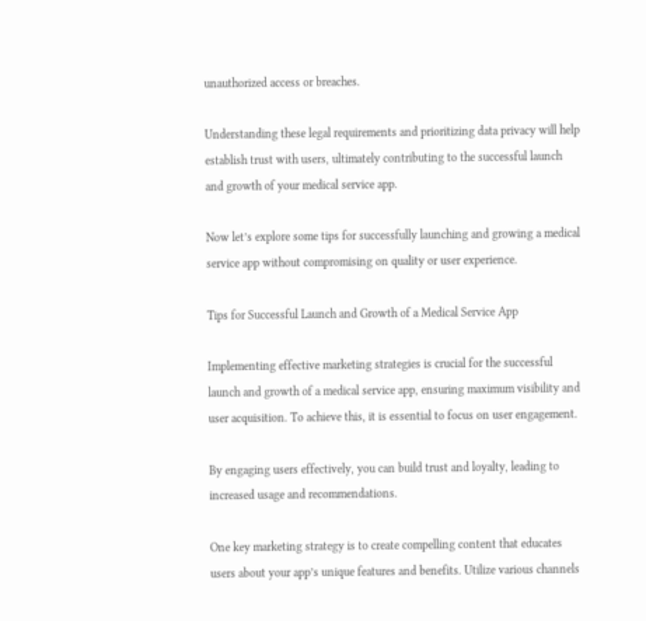unauthorized access or breaches.

Understanding these legal requirements and prioritizing data privacy will help establish trust with users, ultimately contributing to the successful launch and growth of your medical service app.

Now let’s explore some tips for successfully launching and growing a medical service app without compromising on quality or user experience.

Tips for Successful Launch and Growth of a Medical Service App

Implementing effective marketing strategies is crucial for the successful launch and growth of a medical service app, ensuring maximum visibility and user acquisition. To achieve this, it is essential to focus on user engagement.

By engaging users effectively, you can build trust and loyalty, leading to increased usage and recommendations.

One key marketing strategy is to create compelling content that educates users about your app’s unique features and benefits. Utilize various channels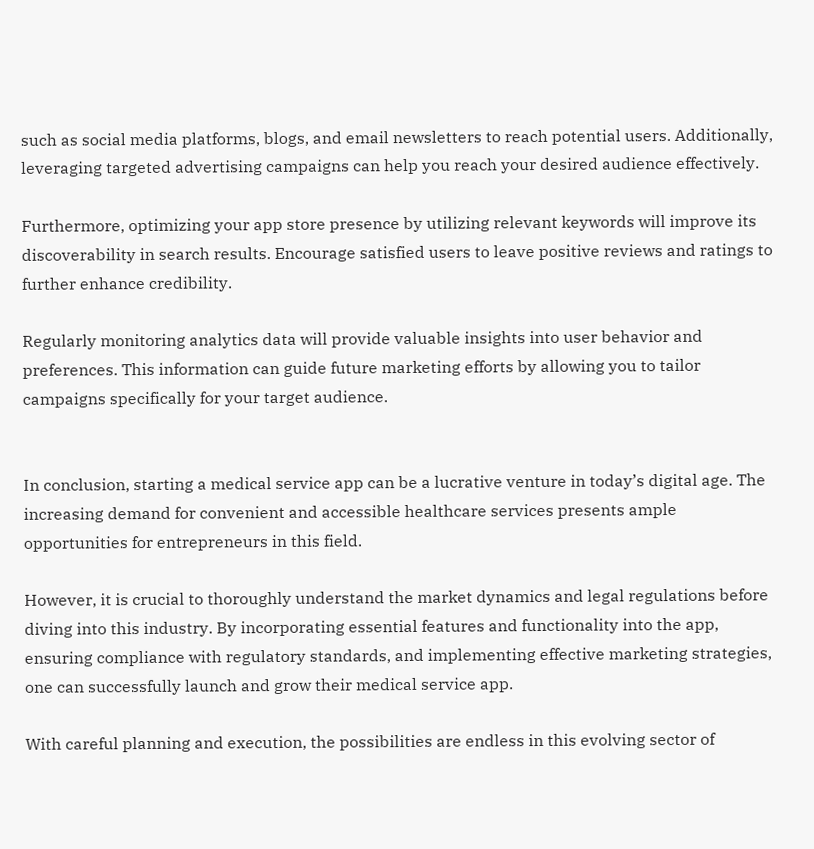such as social media platforms, blogs, and email newsletters to reach potential users. Additionally, leveraging targeted advertising campaigns can help you reach your desired audience effectively.

Furthermore, optimizing your app store presence by utilizing relevant keywords will improve its discoverability in search results. Encourage satisfied users to leave positive reviews and ratings to further enhance credibility.

Regularly monitoring analytics data will provide valuable insights into user behavior and preferences. This information can guide future marketing efforts by allowing you to tailor campaigns specifically for your target audience.


In conclusion, starting a medical service app can be a lucrative venture in today’s digital age. The increasing demand for convenient and accessible healthcare services presents ample opportunities for entrepreneurs in this field.

However, it is crucial to thoroughly understand the market dynamics and legal regulations before diving into this industry. By incorporating essential features and functionality into the app, ensuring compliance with regulatory standards, and implementing effective marketing strategies, one can successfully launch and grow their medical service app.

With careful planning and execution, the possibilities are endless in this evolving sector of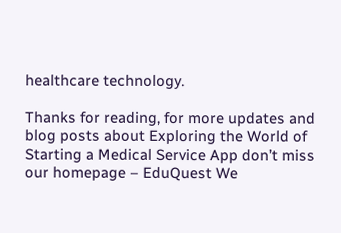healthcare technology.

Thanks for reading, for more updates and blog posts about Exploring the World of Starting a Medical Service App don’t miss our homepage – EduQuest We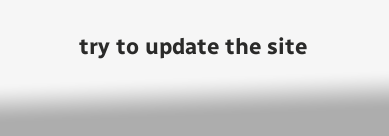try to update the site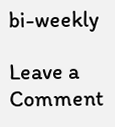bi-weekly

Leave a Comment